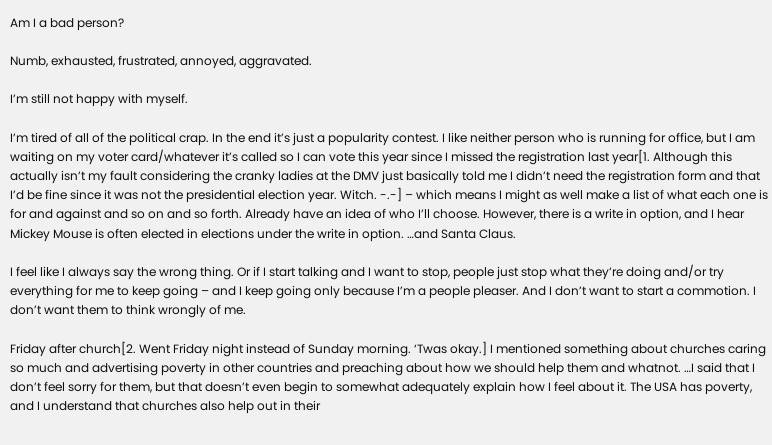Am I a bad person?

Numb, exhausted, frustrated, annoyed, aggravated.

I’m still not happy with myself.

I’m tired of all of the political crap. In the end it’s just a popularity contest. I like neither person who is running for office, but I am waiting on my voter card/whatever it’s called so I can vote this year since I missed the registration last year[1. Although this actually isn’t my fault considering the cranky ladies at the DMV just basically told me I didn’t need the registration form and that I’d be fine since it was not the presidential election year. Witch. -.-] – which means I might as well make a list of what each one is for and against and so on and so forth. Already have an idea of who I’ll choose. However, there is a write in option, and I hear Mickey Mouse is often elected in elections under the write in option. …and Santa Claus.

I feel like I always say the wrong thing. Or if I start talking and I want to stop, people just stop what they’re doing and/or try everything for me to keep going – and I keep going only because I’m a people pleaser. And I don’t want to start a commotion. I don’t want them to think wrongly of me.

Friday after church[2. Went Friday night instead of Sunday morning. ‘Twas okay.] I mentioned something about churches caring so much and advertising poverty in other countries and preaching about how we should help them and whatnot. …I said that I don’t feel sorry for them, but that doesn’t even begin to somewhat adequately explain how I feel about it. The USA has poverty, and I understand that churches also help out in their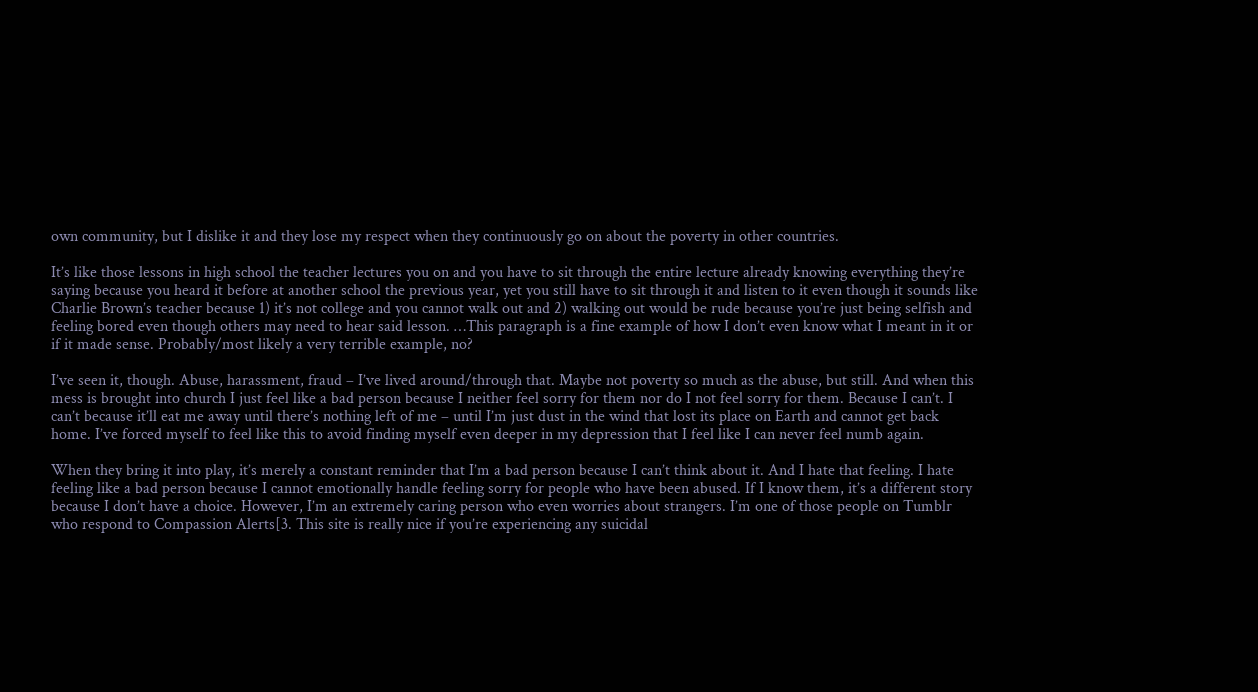own community, but I dislike it and they lose my respect when they continuously go on about the poverty in other countries.

It’s like those lessons in high school the teacher lectures you on and you have to sit through the entire lecture already knowing everything they’re saying because you heard it before at another school the previous year, yet you still have to sit through it and listen to it even though it sounds like Charlie Brown’s teacher because 1) it’s not college and you cannot walk out and 2) walking out would be rude because you’re just being selfish and feeling bored even though others may need to hear said lesson. …This paragraph is a fine example of how I don’t even know what I meant in it or if it made sense. Probably/most likely a very terrible example, no?

I’ve seen it, though. Abuse, harassment, fraud – I’ve lived around/through that. Maybe not poverty so much as the abuse, but still. And when this mess is brought into church I just feel like a bad person because I neither feel sorry for them nor do I not feel sorry for them. Because I can’t. I can’t because it’ll eat me away until there’s nothing left of me – until I’m just dust in the wind that lost its place on Earth and cannot get back home. I’ve forced myself to feel like this to avoid finding myself even deeper in my depression that I feel like I can never feel numb again.

When they bring it into play, it’s merely a constant reminder that I’m a bad person because I can’t think about it. And I hate that feeling. I hate feeling like a bad person because I cannot emotionally handle feeling sorry for people who have been abused. If I know them, it’s a different story because I don’t have a choice. However, I’m an extremely caring person who even worries about strangers. I’m one of those people on Tumblr who respond to Compassion Alerts[3. This site is really nice if you’re experiencing any suicidal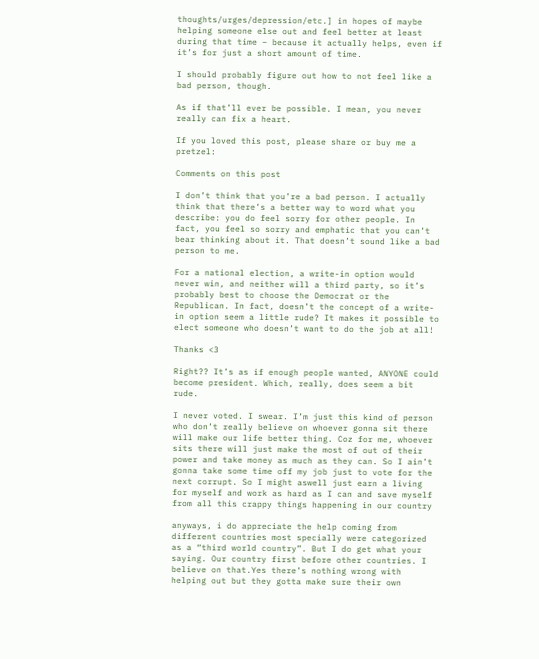thoughts/urges/depression/etc.] in hopes of maybe helping someone else out and feel better at least during that time – because it actually helps, even if it’s for just a short amount of time.

I should probably figure out how to not feel like a bad person, though.

As if that’ll ever be possible. I mean, you never really can fix a heart.

If you loved this post, please share or buy me a pretzel:

Comments on this post

I don’t think that you’re a bad person. I actually think that there’s a better way to word what you describe: you do feel sorry for other people. In fact, you feel so sorry and emphatic that you can’t bear thinking about it. That doesn’t sound like a bad person to me.

For a national election, a write-in option would never win, and neither will a third party, so it’s probably best to choose the Democrat or the Republican. In fact, doesn’t the concept of a write-in option seem a little rude? It makes it possible to elect someone who doesn’t want to do the job at all!

Thanks <3

Right?? It’s as if enough people wanted, ANYONE could become president. Which, really, does seem a bit rude.

I never voted. I swear. I’m just this kind of person who don’t really believe on whoever gonna sit there will make our life better thing. Coz for me, whoever sits there will just make the most of out of their power and take money as much as they can. So I ain’t gonna take some time off my job just to vote for the next corrupt. So I might aswell just earn a living for myself and work as hard as I can and save myself from all this crappy things happening in our country

anyways, i do appreciate the help coming from different countries most specially were categorized as a “third world country”. But I do get what your saying. Our country first before other countries. I believe on that.Yes there’s nothing wrong with helping out but they gotta make sure their own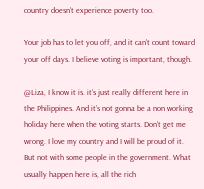country doesn’t experience poverty too.

Your job has to let you off, and it can’t count toward your off days. I believe voting is important, though.

@Liza, I know it is. it’s just really different here in the Philippines. And it’s not gonna be a non working holiday here when the voting starts. Don’t get me wrong. I love my country and I will be proud of it. But not with some people in the government. What usually happen here is, all the rich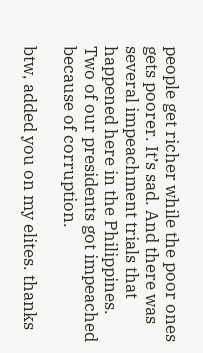people get richer while the poor ones gets poorer. It’s sad. And there was several impeachment trials that happened here in the Philippines. Two of our presidents got impeached because of corruption.

btw, added you on my elites. thanks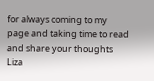for always coming to my page and taking time to read and share your thoughts Liza